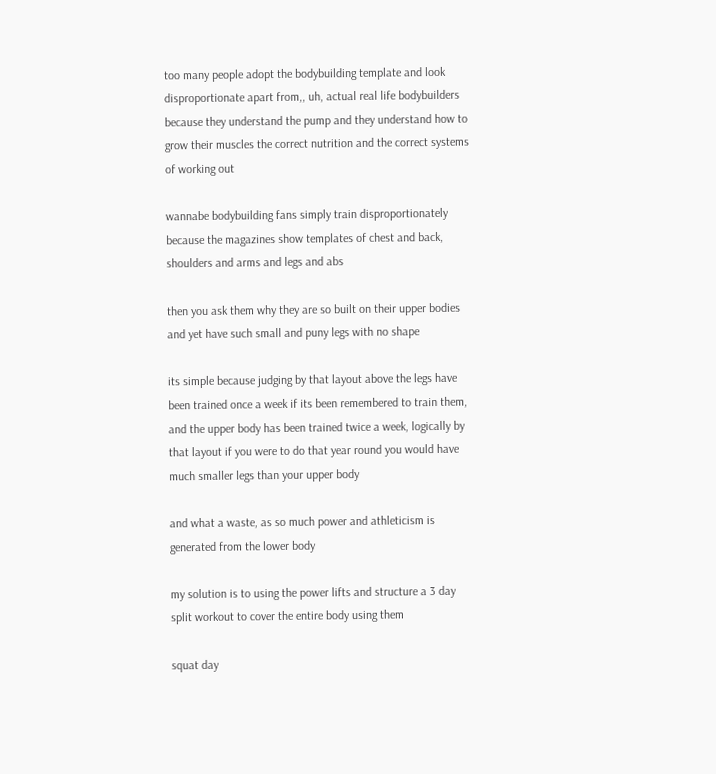too many people adopt the bodybuilding template and look disproportionate apart from,, uh, actual real life bodybuilders because they understand the pump and they understand how to grow their muscles the correct nutrition and the correct systems of working out

wannabe bodybuilding fans simply train disproportionately because the magazines show templates of chest and back, shoulders and arms and legs and abs

then you ask them why they are so built on their upper bodies and yet have such small and puny legs with no shape

its simple because judging by that layout above the legs have been trained once a week if its been remembered to train them, and the upper body has been trained twice a week, logically by that layout if you were to do that year round you would have much smaller legs than your upper body

and what a waste, as so much power and athleticism is generated from the lower body

my solution is to using the power lifts and structure a 3 day split workout to cover the entire body using them

squat day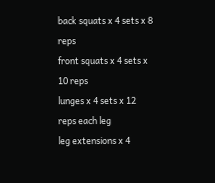back squats x 4 sets x 8 reps
front squats x 4 sets x 10 reps
lunges x 4 sets x 12 reps each leg
leg extensions x 4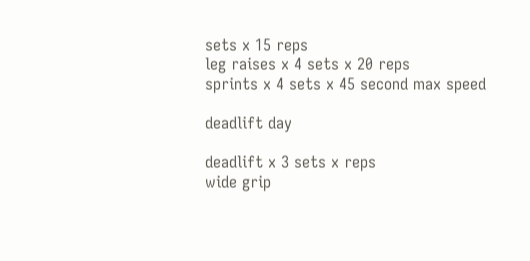sets x 15 reps
leg raises x 4 sets x 20 reps
sprints x 4 sets x 45 second max speed

deadlift day

deadlift x 3 sets x reps
wide grip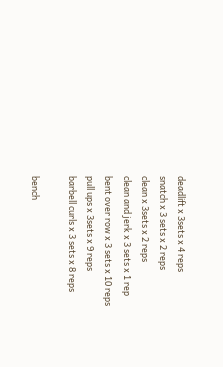deadlift x 3sets x 4 reps
snatch x 3 sets x 2 reps
clean x 3sets x 2 reps
clean and jerk x 3 sets x 1 rep
bent over row x 3 sets x 10 reps
pull ups x 3sets x 9 reps
barbell curls x 3 sets x 8 reps

bench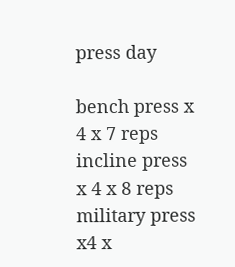press day

bench press x 4 x 7 reps
incline press x 4 x 8 reps
military press x4 x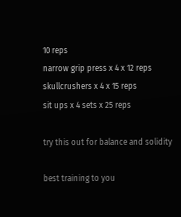10 reps
narrow grip press x 4 x 12 reps
skullcrushers x 4 x 15 reps
sit ups x 4 sets x 25 reps

try this out for balance and solidity

best training to you